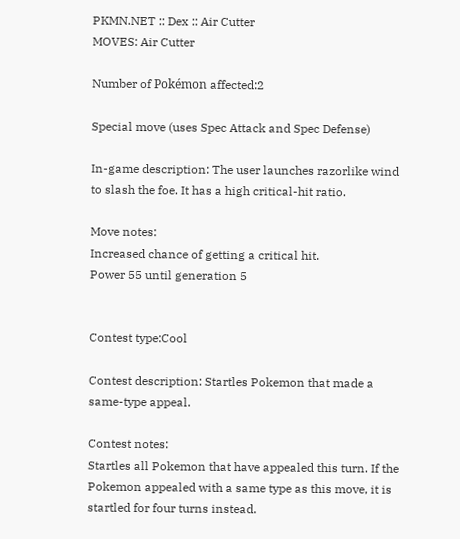PKMN.NET :: Dex :: Air Cutter
MOVES: Air Cutter

Number of Pokémon affected:2

Special move (uses Spec Attack and Spec Defense)

In-game description: The user launches razorlike wind to slash the foe. It has a high critical-hit ratio.

Move notes:
Increased chance of getting a critical hit.
Power 55 until generation 5


Contest type:Cool

Contest description: Startles Pokemon that made a same-type appeal.

Contest notes:
Startles all Pokemon that have appealed this turn. If the Pokemon appealed with a same type as this move, it is startled for four turns instead.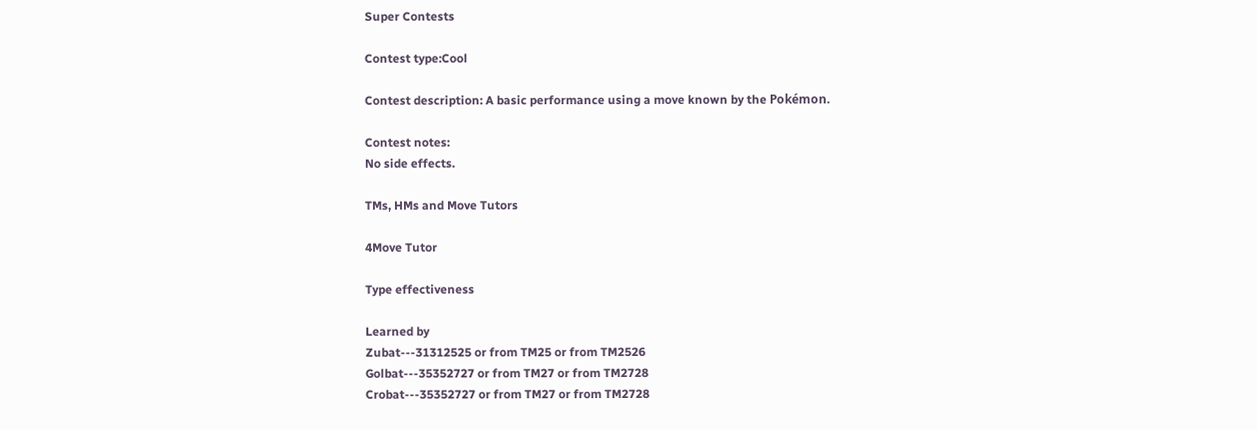Super Contests

Contest type:Cool

Contest description: A basic performance using a move known by the Pokémon.

Contest notes:
No side effects.

TMs, HMs and Move Tutors

4Move Tutor

Type effectiveness

Learned by
Zubat---31312525 or from TM25 or from TM2526
Golbat---35352727 or from TM27 or from TM2728
Crobat---35352727 or from TM27 or from TM2728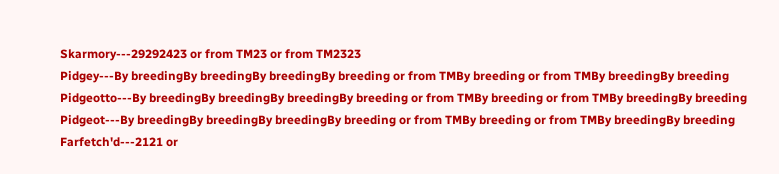Skarmory---29292423 or from TM23 or from TM2323
Pidgey---By breedingBy breedingBy breedingBy breeding or from TMBy breeding or from TMBy breedingBy breeding
Pidgeotto---By breedingBy breedingBy breedingBy breeding or from TMBy breeding or from TMBy breedingBy breeding
Pidgeot---By breedingBy breedingBy breedingBy breeding or from TMBy breeding or from TMBy breedingBy breeding
Farfetch'd---2121 or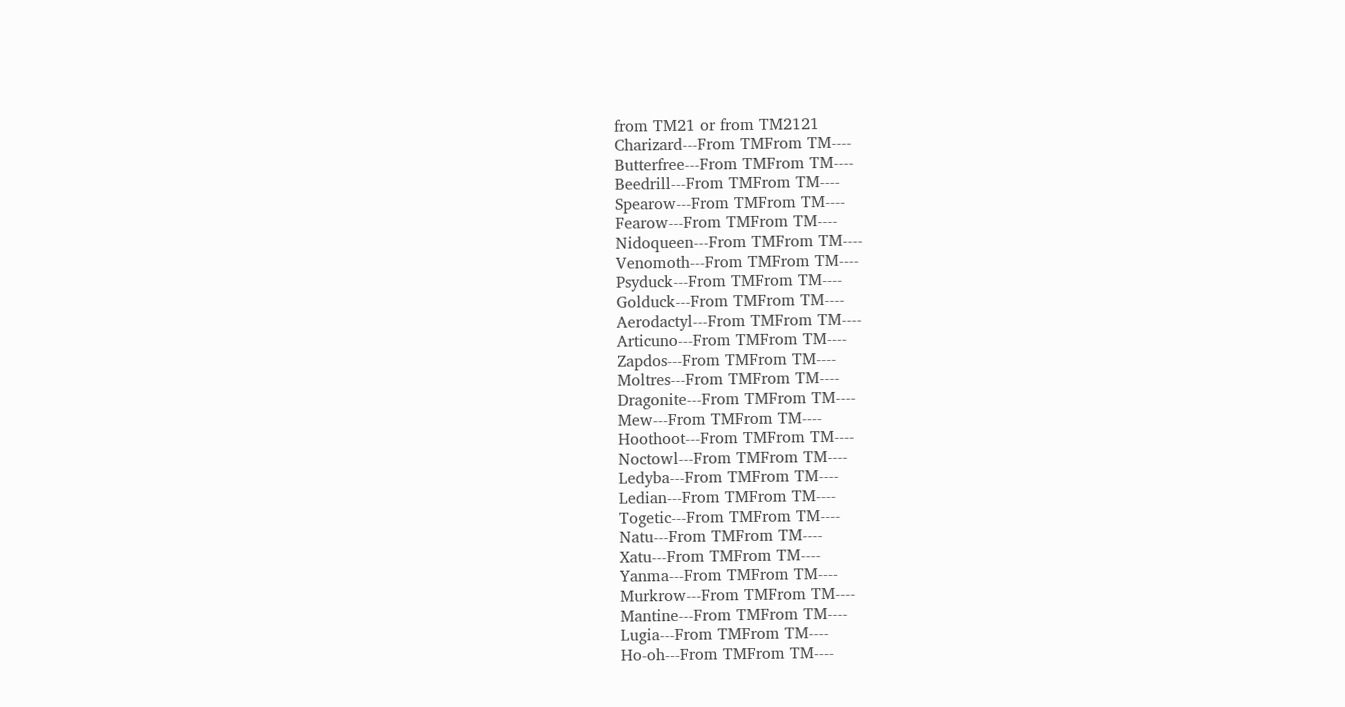from TM21 or from TM2121
Charizard---From TMFrom TM----
Butterfree---From TMFrom TM----
Beedrill---From TMFrom TM----
Spearow---From TMFrom TM----
Fearow---From TMFrom TM----
Nidoqueen---From TMFrom TM----
Venomoth---From TMFrom TM----
Psyduck---From TMFrom TM----
Golduck---From TMFrom TM----
Aerodactyl---From TMFrom TM----
Articuno---From TMFrom TM----
Zapdos---From TMFrom TM----
Moltres---From TMFrom TM----
Dragonite---From TMFrom TM----
Mew---From TMFrom TM----
Hoothoot---From TMFrom TM----
Noctowl---From TMFrom TM----
Ledyba---From TMFrom TM----
Ledian---From TMFrom TM----
Togetic---From TMFrom TM----
Natu---From TMFrom TM----
Xatu---From TMFrom TM----
Yanma---From TMFrom TM----
Murkrow---From TMFrom TM----
Mantine---From TMFrom TM----
Lugia---From TMFrom TM----
Ho-oh---From TMFrom TM----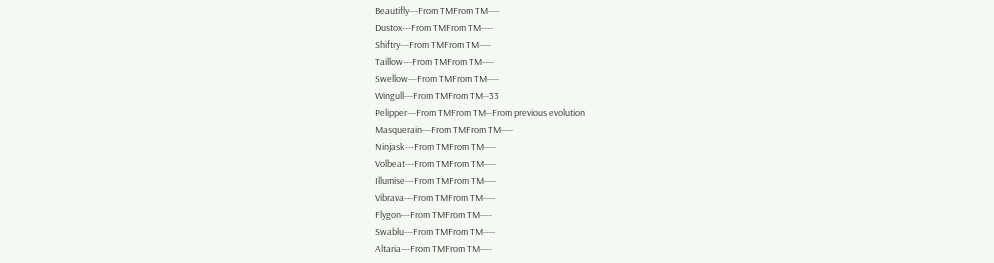Beautifly---From TMFrom TM----
Dustox---From TMFrom TM----
Shiftry---From TMFrom TM----
Taillow---From TMFrom TM----
Swellow---From TMFrom TM----
Wingull---From TMFrom TM--33
Pelipper---From TMFrom TM--From previous evolution
Masquerain---From TMFrom TM----
Ninjask---From TMFrom TM----
Volbeat---From TMFrom TM----
Illumise---From TMFrom TM----
Vibrava---From TMFrom TM----
Flygon---From TMFrom TM----
Swablu---From TMFrom TM----
Altaria---From TMFrom TM----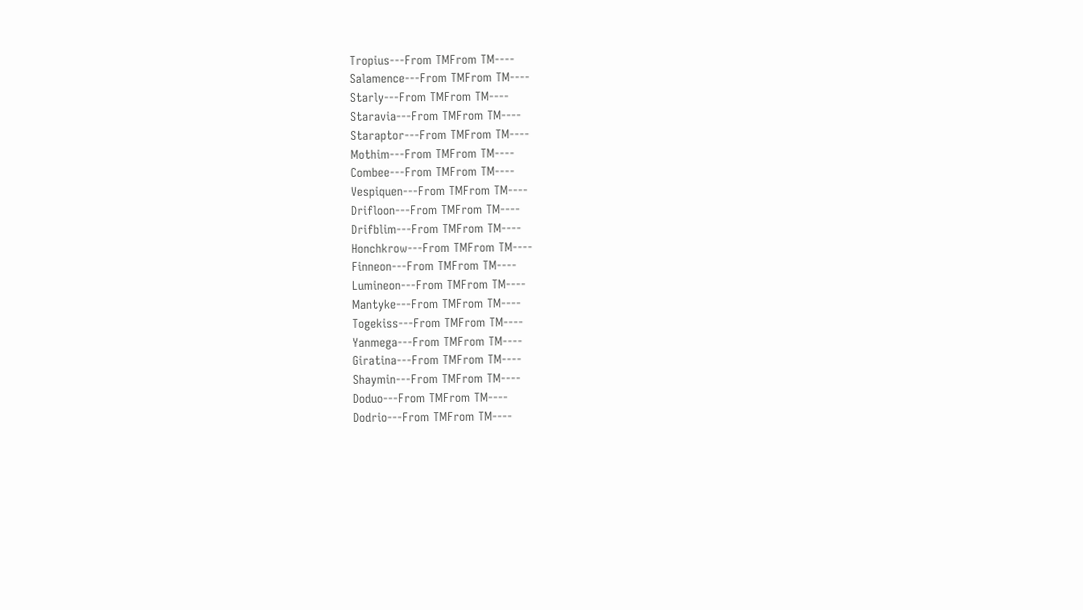Tropius---From TMFrom TM----
Salamence---From TMFrom TM----
Starly---From TMFrom TM----
Staravia---From TMFrom TM----
Staraptor---From TMFrom TM----
Mothim---From TMFrom TM----
Combee---From TMFrom TM----
Vespiquen---From TMFrom TM----
Drifloon---From TMFrom TM----
Drifblim---From TMFrom TM----
Honchkrow---From TMFrom TM----
Finneon---From TMFrom TM----
Lumineon---From TMFrom TM----
Mantyke---From TMFrom TM----
Togekiss---From TMFrom TM----
Yanmega---From TMFrom TM----
Giratina---From TMFrom TM----
Shaymin---From TMFrom TM----
Doduo---From TMFrom TM----
Dodrio---From TMFrom TM----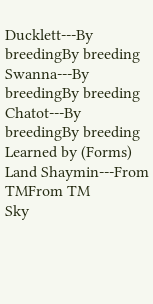Ducklett---By breedingBy breeding
Swanna---By breedingBy breeding
Chatot---By breedingBy breeding
Learned by (Forms)
Land Shaymin---From TMFrom TM
Sky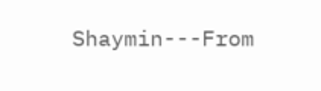Shaymin---From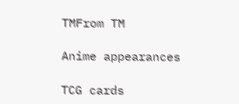TMFrom TM

Anime appearances

TCG cards